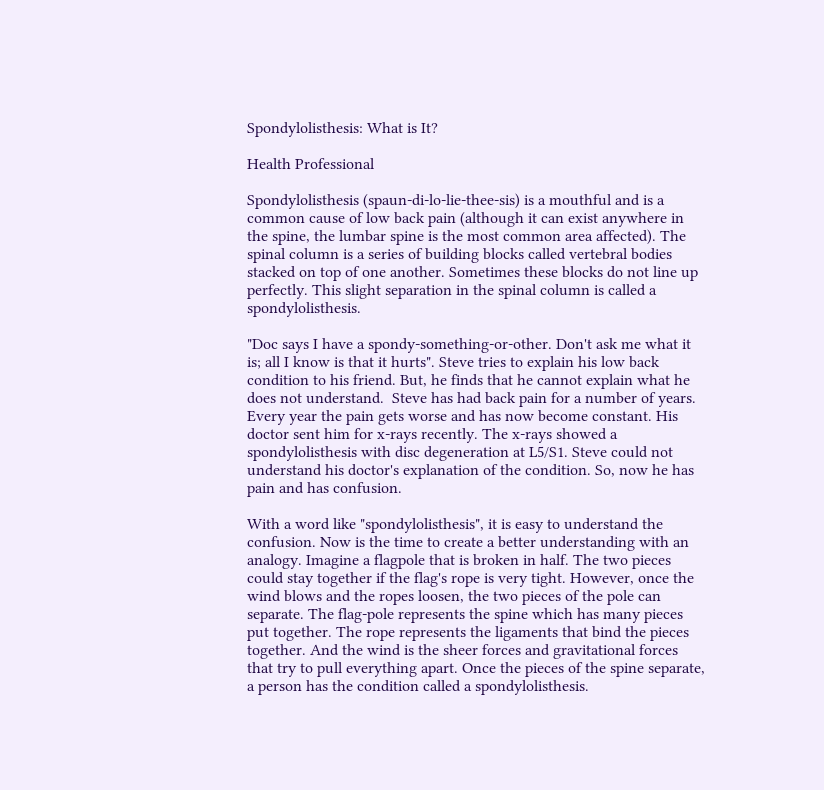Spondylolisthesis: What is It?

Health Professional

Spondylolisthesis (spaun-di-lo-lie-thee-sis) is a mouthful and is a common cause of low back pain (although it can exist anywhere in the spine, the lumbar spine is the most common area affected). The spinal column is a series of building blocks called vertebral bodies stacked on top of one another. Sometimes these blocks do not line up perfectly. This slight separation in the spinal column is called a spondylolisthesis.

"Doc says I have a spondy-something-or-other. Don't ask me what it is; all I know is that it hurts". Steve tries to explain his low back condition to his friend. But, he finds that he cannot explain what he does not understand.  Steve has had back pain for a number of years. Every year the pain gets worse and has now become constant. His doctor sent him for x-rays recently. The x-rays showed a spondylolisthesis with disc degeneration at L5/S1. Steve could not understand his doctor's explanation of the condition. So, now he has pain and has confusion.

With a word like "spondylolisthesis", it is easy to understand the confusion. Now is the time to create a better understanding with an analogy. Imagine a flagpole that is broken in half. The two pieces could stay together if the flag's rope is very tight. However, once the wind blows and the ropes loosen, the two pieces of the pole can separate. The flag-pole represents the spine which has many pieces put together. The rope represents the ligaments that bind the pieces together. And the wind is the sheer forces and gravitational forces that try to pull everything apart. Once the pieces of the spine separate, a person has the condition called a spondylolisthesis.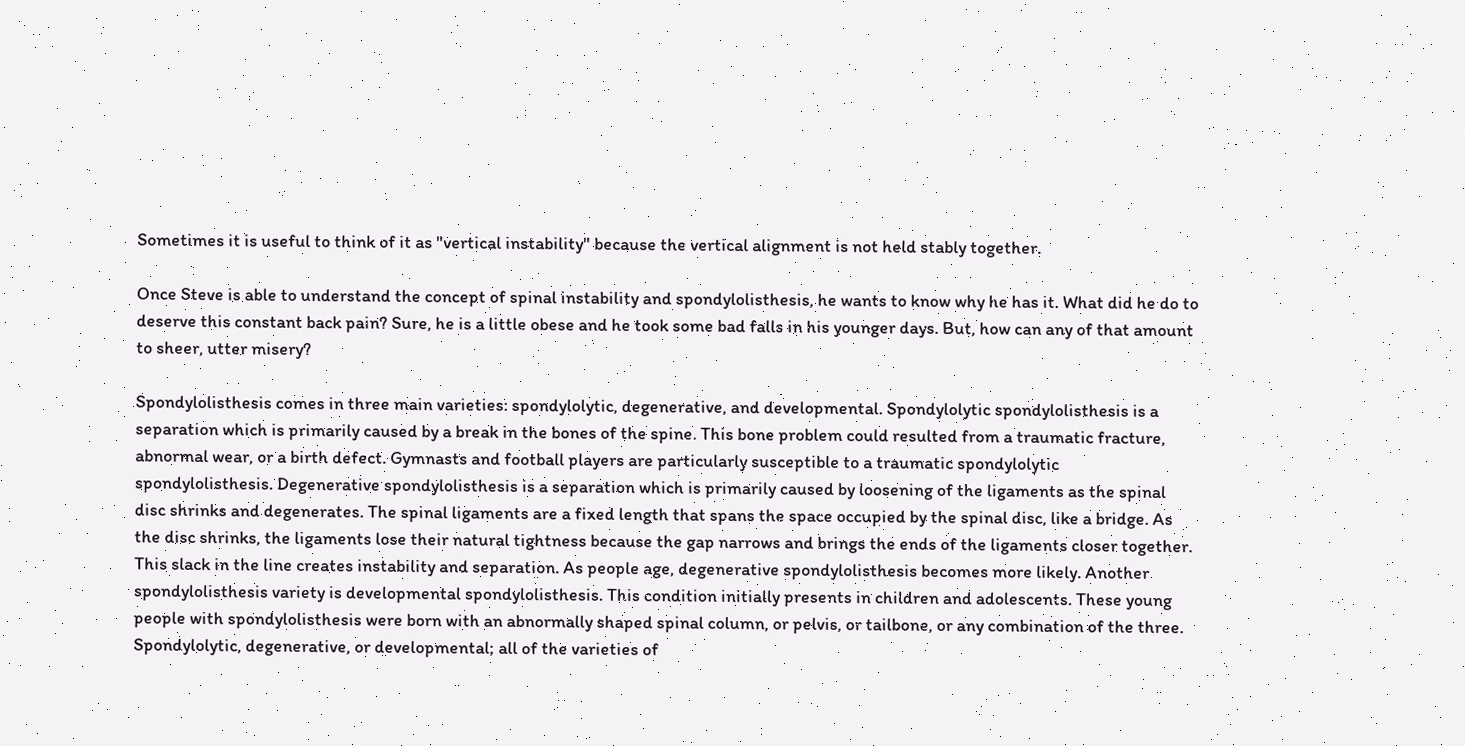Sometimes it is useful to think of it as "vertical instability" because the vertical alignment is not held stably together.

Once Steve is able to understand the concept of spinal instability and spondylolisthesis, he wants to know why he has it. What did he do to deserve this constant back pain? Sure, he is a little obese and he took some bad falls in his younger days. But, how can any of that amount to sheer, utter misery?

Spondylolisthesis comes in three main varieties: spondylolytic, degenerative, and developmental. Spondylolytic spondylolisthesis is a separation which is primarily caused by a break in the bones of the spine. This bone problem could resulted from a traumatic fracture, abnormal wear, or a birth defect. Gymnasts and football players are particularly susceptible to a traumatic spondylolytic spondylolisthesis. Degenerative spondylolisthesis is a separation which is primarily caused by loosening of the ligaments as the spinal disc shrinks and degenerates. The spinal ligaments are a fixed length that spans the space occupied by the spinal disc, like a bridge. As the disc shrinks, the ligaments lose their natural tightness because the gap narrows and brings the ends of the ligaments closer together. This slack in the line creates instability and separation. As people age, degenerative spondylolisthesis becomes more likely. Another spondylolisthesis variety is developmental spondylolisthesis. This condition initially presents in children and adolescents. These young people with spondylolisthesis were born with an abnormally shaped spinal column, or pelvis, or tailbone, or any combination of the three. Spondylolytic, degenerative, or developmental; all of the varieties of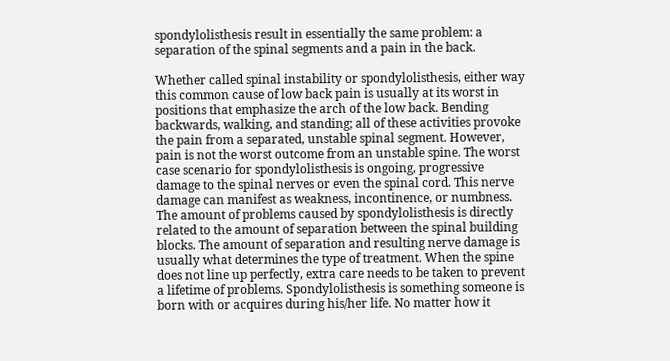spondylolisthesis result in essentially the same problem: a separation of the spinal segments and a pain in the back.

Whether called spinal instability or spondylolisthesis, either way this common cause of low back pain is usually at its worst in positions that emphasize the arch of the low back. Bending backwards, walking, and standing; all of these activities provoke the pain from a separated, unstable spinal segment. However, pain is not the worst outcome from an unstable spine. The worst case scenario for spondylolisthesis is ongoing, progressive damage to the spinal nerves or even the spinal cord. This nerve damage can manifest as weakness, incontinence, or numbness. The amount of problems caused by spondylolisthesis is directly related to the amount of separation between the spinal building blocks. The amount of separation and resulting nerve damage is usually what determines the type of treatment. When the spine does not line up perfectly, extra care needs to be taken to prevent a lifetime of problems. Spondylolisthesis is something someone is born with or acquires during his/her life. No matter how it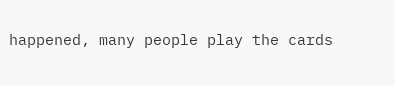happened, many people play the cards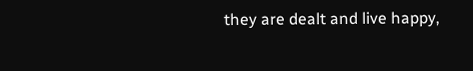they are dealt and live happy,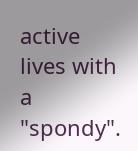active lives with a "spondy".